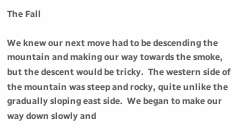The Fall

We knew our next move had to be descending the mountain and making our way towards the smoke, but the descent would be tricky.  The western side of the mountain was steep and rocky, quite unlike the gradually sloping east side.  We began to make our way down slowly and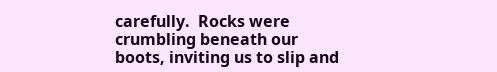carefully.  Rocks were crumbling beneath our boots, inviting us to slip and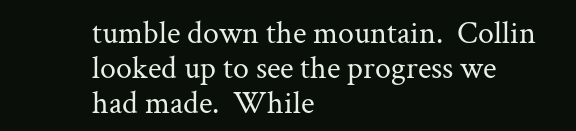tumble down the mountain.  Collin looked up to see the progress we had made.  While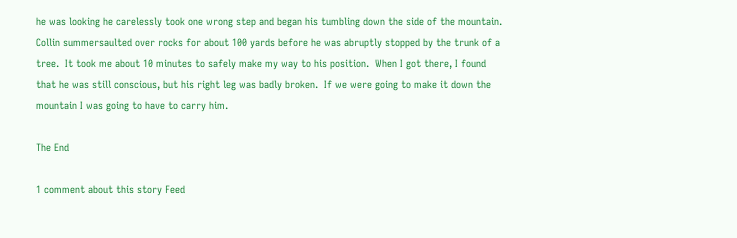he was looking he carelessly took one wrong step and began his tumbling down the side of the mountain.  Collin summersaulted over rocks for about 100 yards before he was abruptly stopped by the trunk of a tree.  It took me about 10 minutes to safely make my way to his position.  When I got there, I found that he was still conscious, but his right leg was badly broken.  If we were going to make it down the mountain I was going to have to carry him.

The End

1 comment about this story Feed